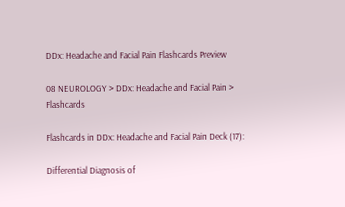DDx: Headache and Facial Pain Flashcards Preview

08 NEUROLOGY > DDx: Headache and Facial Pain > Flashcards

Flashcards in DDx: Headache and Facial Pain Deck (17):

Differential Diagnosis of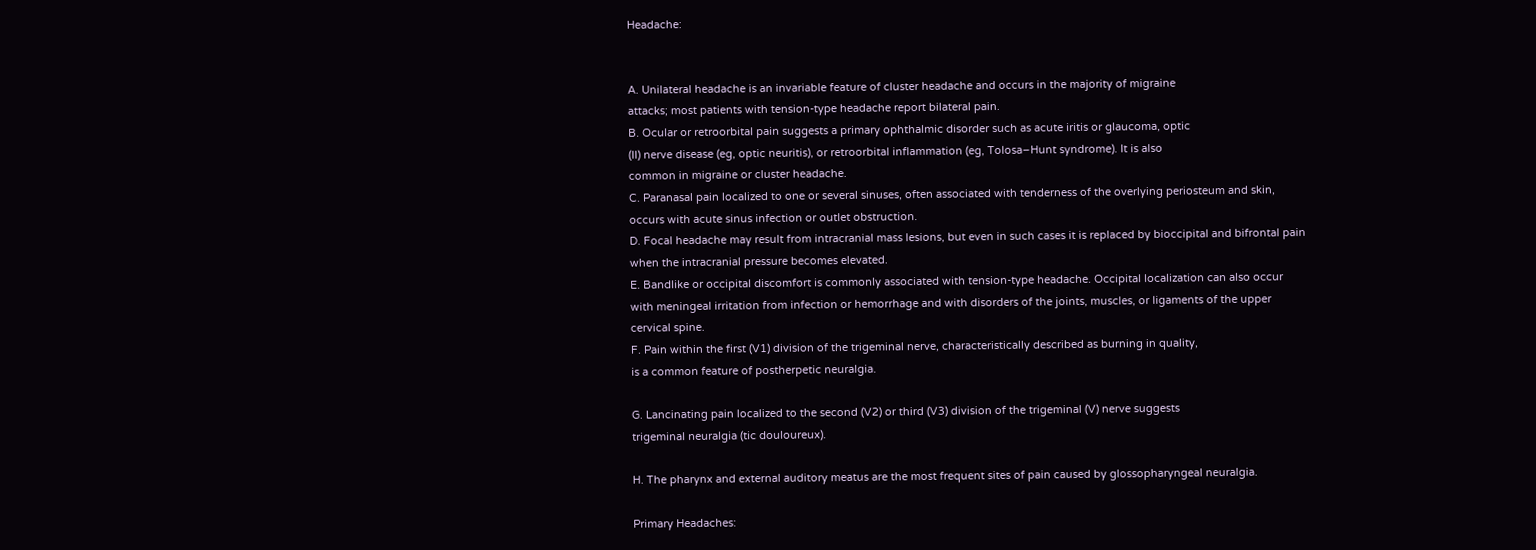Headache:


A. Unilateral headache is an invariable feature of cluster headache and occurs in the majority of migraine
attacks; most patients with tension-type headache report bilateral pain.
B. Ocular or retroorbital pain suggests a primary ophthalmic disorder such as acute iritis or glaucoma, optic
(II) nerve disease (eg, optic neuritis), or retroorbital inflammation (eg, Tolosa–Hunt syndrome). It is also
common in migraine or cluster headache.
C. Paranasal pain localized to one or several sinuses, often associated with tenderness of the overlying periosteum and skin, occurs with acute sinus infection or outlet obstruction.
D. Focal headache may result from intracranial mass lesions, but even in such cases it is replaced by bioccipital and bifrontal pain when the intracranial pressure becomes elevated.
E. Bandlike or occipital discomfort is commonly associated with tension-type headache. Occipital localization can also occur with meningeal irritation from infection or hemorrhage and with disorders of the joints, muscles, or ligaments of the upper cervical spine.
F. Pain within the first (V1) division of the trigeminal nerve, characteristically described as burning in quality,
is a common feature of postherpetic neuralgia.

G. Lancinating pain localized to the second (V2) or third (V3) division of the trigeminal (V) nerve suggests
trigeminal neuralgia (tic douloureux).

H. The pharynx and external auditory meatus are the most frequent sites of pain caused by glossopharyngeal neuralgia.

Primary Headaches: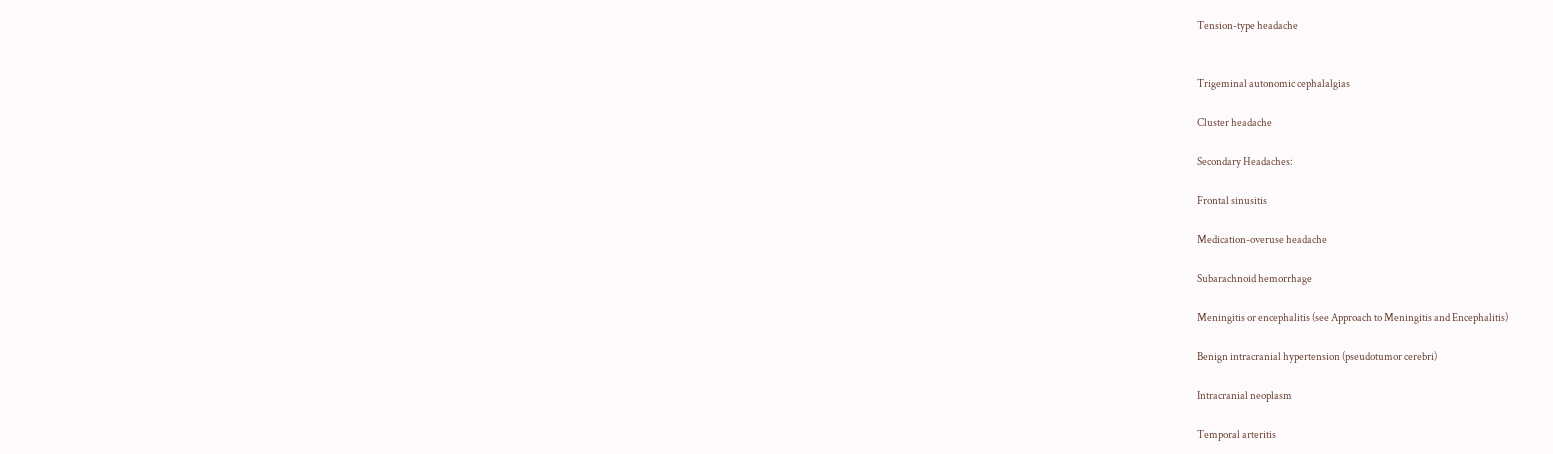Tension-type headache


Trigeminal autonomic cephalalgias

Cluster headache

Secondary Headaches:

Frontal sinusitis

Medication-overuse headache

Subarachnoid hemorrhage

Meningitis or encephalitis (see Approach to Meningitis and Encephalitis)

Benign intracranial hypertension (pseudotumor cerebri)

Intracranial neoplasm

Temporal arteritis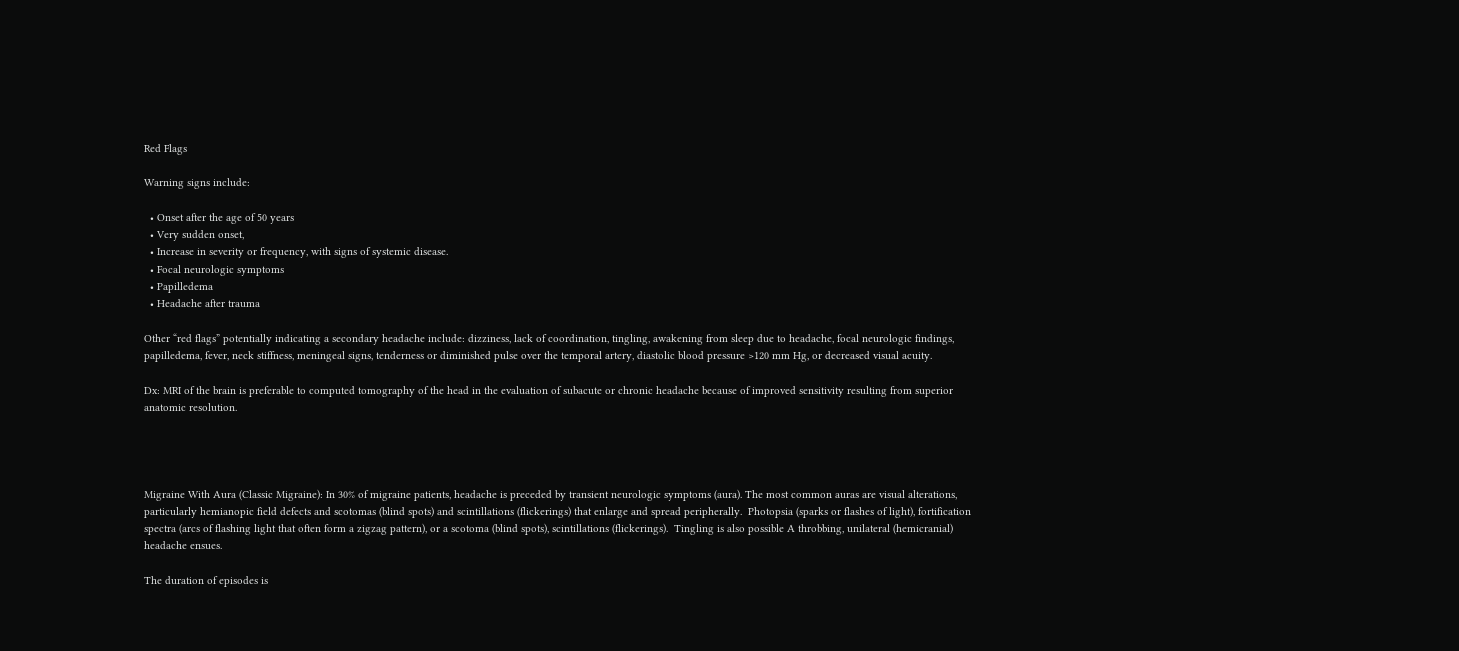Red Flags

Warning signs include:

  • Onset after the age of 50 years
  • Very sudden onset,
  • Increase in severity or frequency, with signs of systemic disease.
  • Focal neurologic symptoms
  • Papilledema
  • Headache after trauma

Other “red flags” potentially indicating a secondary headache include: dizziness, lack of coordination, tingling, awakening from sleep due to headache, focal neurologic findings, papilledema, fever, neck stiffness, meningeal signs, tenderness or diminished pulse over the temporal artery, diastolic blood pressure >120 mm Hg, or decreased visual acuity.

Dx: MRI of the brain is preferable to computed tomography of the head in the evaluation of subacute or chronic headache because of improved sensitivity resulting from superior anatomic resolution.




Migraine With Aura (Classic Migraine): In 30% of migraine patients, headache is preceded by transient neurologic symptoms (aura). The most common auras are visual alterations, particularly hemianopic field defects and scotomas (blind spots) and scintillations (flickerings) that enlarge and spread peripherally.  Photopsia (sparks or flashes of light), fortification spectra (arcs of flashing light that often form a zigzag pattern), or a scotoma (blind spots), scintillations (flickerings).  Tingling is also possible A throbbing, unilateral (hemicranial) headache ensues.

The duration of episodes is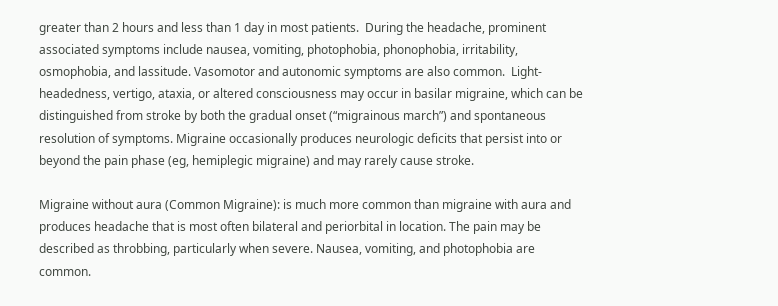greater than 2 hours and less than 1 day in most patients.  During the headache, prominent associated symptoms include nausea, vomiting, photophobia, phonophobia, irritability, osmophobia, and lassitude. Vasomotor and autonomic symptoms are also common.  Light-headedness, vertigo, ataxia, or altered consciousness may occur in basilar migraine, which can be distinguished from stroke by both the gradual onset (“migrainous march”) and spontaneous resolution of symptoms. Migraine occasionally produces neurologic deficits that persist into or beyond the pain phase (eg, hemiplegic migraine) and may rarely cause stroke.

Migraine without aura (Common Migraine): is much more common than migraine with aura and produces headache that is most often bilateral and periorbital in location. The pain may be described as throbbing, particularly when severe. Nausea, vomiting, and photophobia are common.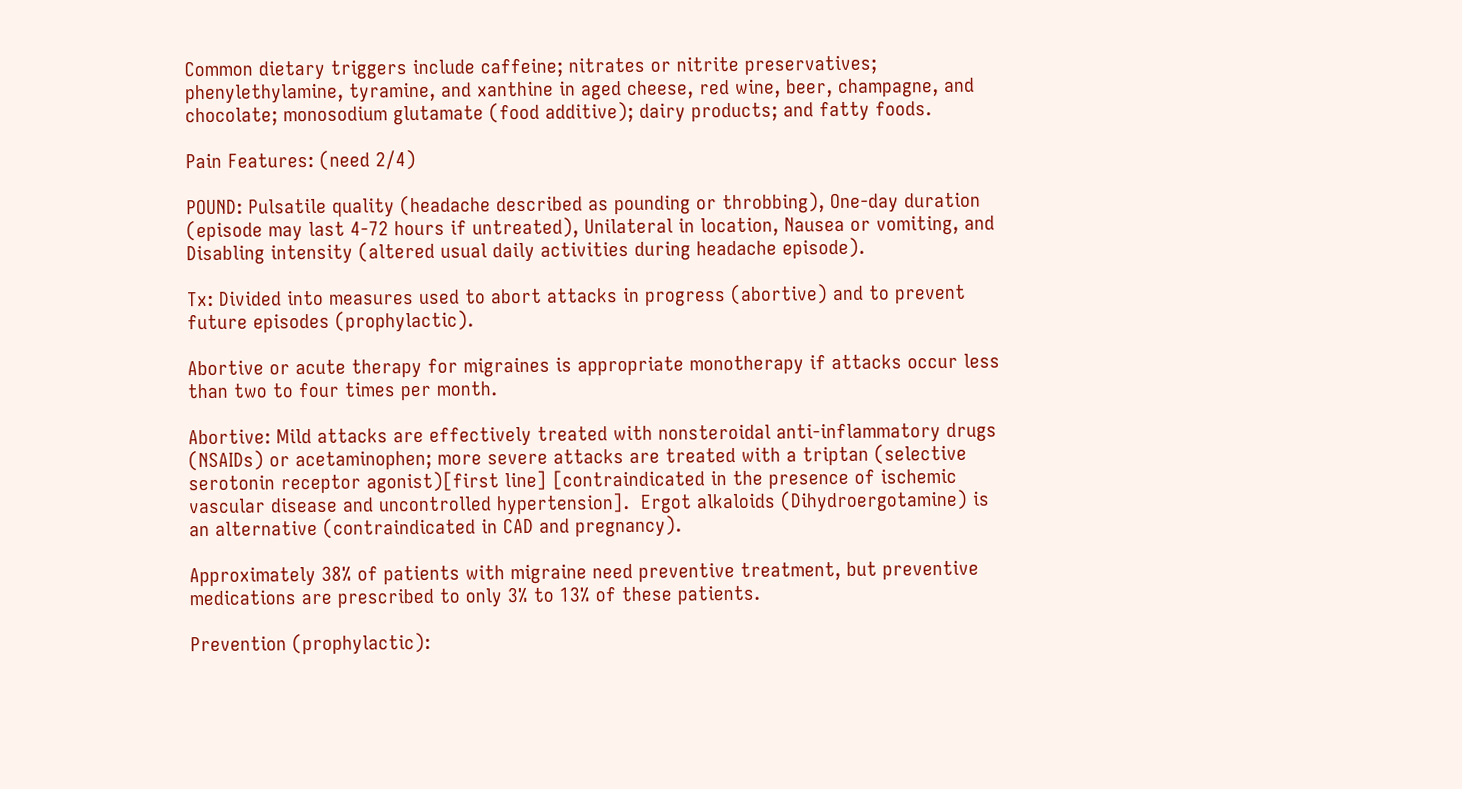Common dietary triggers include caffeine; nitrates or nitrite preservatives; phenylethylamine, tyramine, and xanthine in aged cheese, red wine, beer, champagne, and chocolate; monosodium glutamate (food additive); dairy products; and fatty foods.

Pain Features: (need 2/4)

POUND: Pulsatile quality (headache described as pounding or throbbing), One-day duration (episode may last 4-72 hours if untreated), Unilateral in location, Nausea or vomiting, and Disabling intensity (altered usual daily activities during headache episode).

Tx: Divided into measures used to abort attacks in progress (abortive) and to prevent future episodes (prophylactic).

Abortive or acute therapy for migraines is appropriate monotherapy if attacks occur less than two to four times per month.

Abortive: Mild attacks are effectively treated with nonsteroidal anti-inflammatory drugs (NSAIDs) or acetaminophen; more severe attacks are treated with a triptan (selective serotonin receptor agonist)[first line] [contraindicated in the presence of ischemic vascular disease and uncontrolled hypertension].  Ergot alkaloids (Dihydroergotamine) is an alternative (contraindicated in CAD and pregnancy).

Approximately 38% of patients with migraine need preventive treatment, but preventive medications are prescribed to only 3% to 13% of these patients.

Prevention (prophylactic):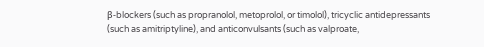β-blockers (such as propranolol, metoprolol, or timolol), tricyclic antidepressants (such as amitriptyline), and anticonvulsants (such as valproate,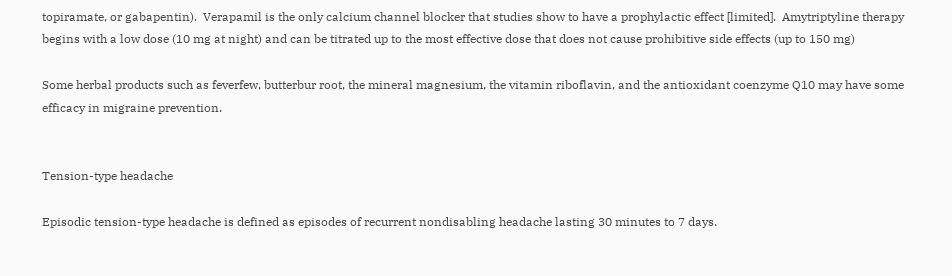topiramate, or gabapentin).  Verapamil is the only calcium channel blocker that studies show to have a prophylactic effect [limited].  Amytriptyline therapy begins with a low dose (10 mg at night) and can be titrated up to the most effective dose that does not cause prohibitive side effects (up to 150 mg)

Some herbal products such as feverfew, butterbur root, the mineral magnesium, the vitamin riboflavin, and the antioxidant coenzyme Q10 may have some efficacy in migraine prevention.


Tension-type headache

Episodic tension-type headache is defined as episodes of recurrent nondisabling headache lasting 30 minutes to 7 days.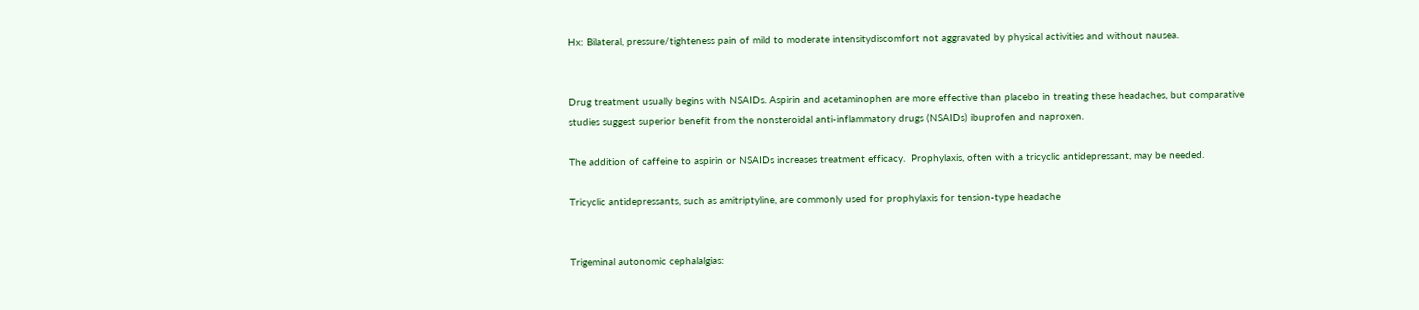Hx: Bilateral, pressure/tighteness pain of mild to moderate intensitydiscomfort not aggravated by physical activities and without nausea.


Drug treatment usually begins with NSAIDs. Aspirin and acetaminophen are more effective than placebo in treating these headaches, but comparative studies suggest superior benefit from the nonsteroidal anti-inflammatory drugs (NSAIDs) ibuprofen and naproxen.

The addition of caffeine to aspirin or NSAIDs increases treatment efficacy.  Prophylaxis, often with a tricyclic antidepressant, may be needed.

Tricyclic antidepressants, such as amitriptyline, are commonly used for prophylaxis for tension-type headache


Trigeminal autonomic cephalalgias: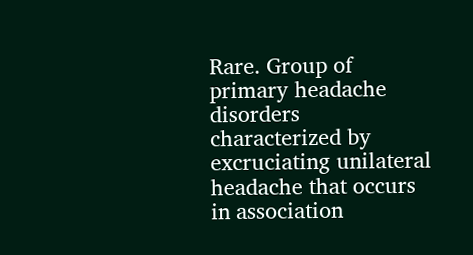Rare. Group of primary headache disorders characterized by excruciating unilateral headache that occurs in association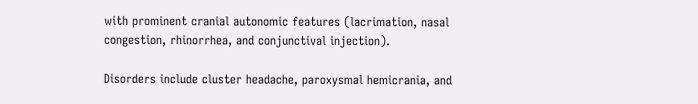with prominent cranial autonomic features (lacrimation, nasal congestion, rhinorrhea, and conjunctival injection).

Disorders include cluster headache, paroxysmal hemicrania, and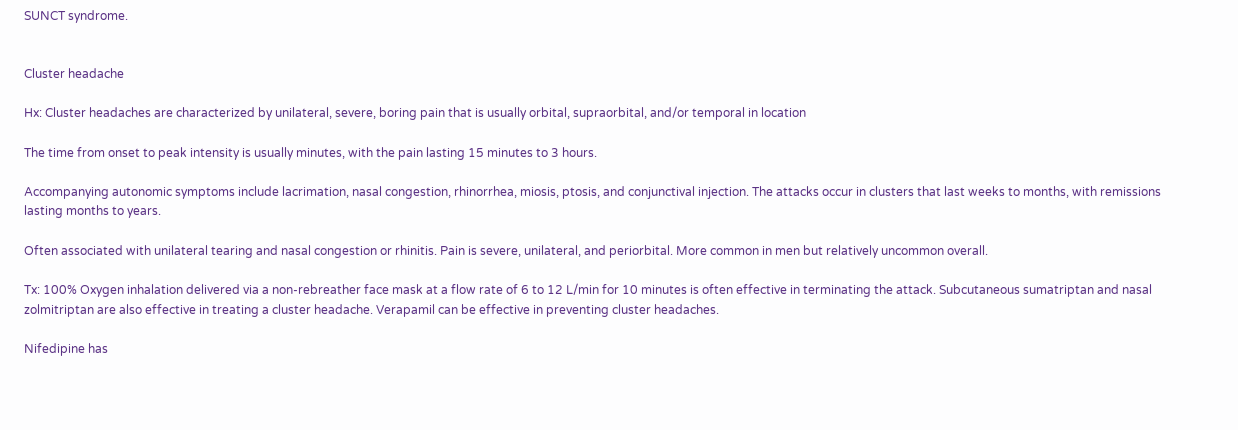SUNCT syndrome.


Cluster headache

Hx: Cluster headaches are characterized by unilateral, severe, boring pain that is usually orbital, supraorbital, and/or temporal in location

The time from onset to peak intensity is usually minutes, with the pain lasting 15 minutes to 3 hours.

Accompanying autonomic symptoms include lacrimation, nasal congestion, rhinorrhea, miosis, ptosis, and conjunctival injection. The attacks occur in clusters that last weeks to months, with remissions lasting months to years.

Often associated with unilateral tearing and nasal congestion or rhinitis. Pain is severe, unilateral, and periorbital. More common in men but relatively uncommon overall.

Tx: 100% Oxygen inhalation delivered via a non-rebreather face mask at a flow rate of 6 to 12 L/min for 10 minutes is often effective in terminating the attack. Subcutaneous sumatriptan and nasal zolmitriptan are also effective in treating a cluster headache. Verapamil can be effective in preventing cluster headaches.

Nifedipine has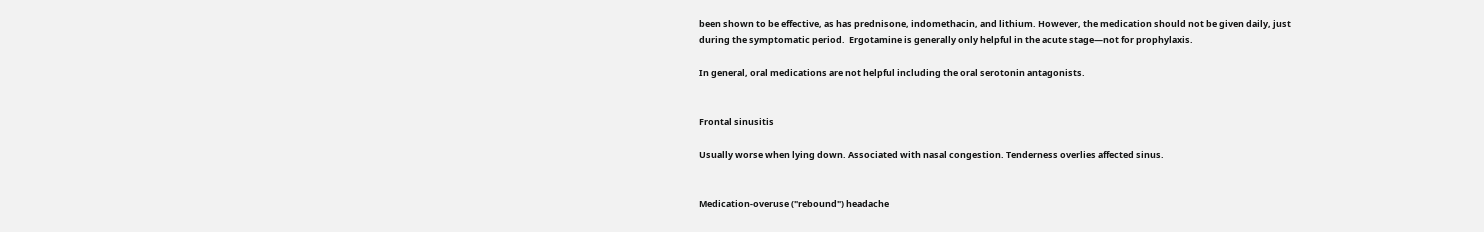been shown to be effective, as has prednisone, indomethacin, and lithium. However, the medication should not be given daily, just during the symptomatic period.  Ergotamine is generally only helpful in the acute stage—not for prophylaxis.

In general, oral medications are not helpful including the oral serotonin antagonists.


Frontal sinusitis

Usually worse when lying down. Associated with nasal congestion. Tenderness overlies affected sinus.


Medication-overuse ("rebound") headache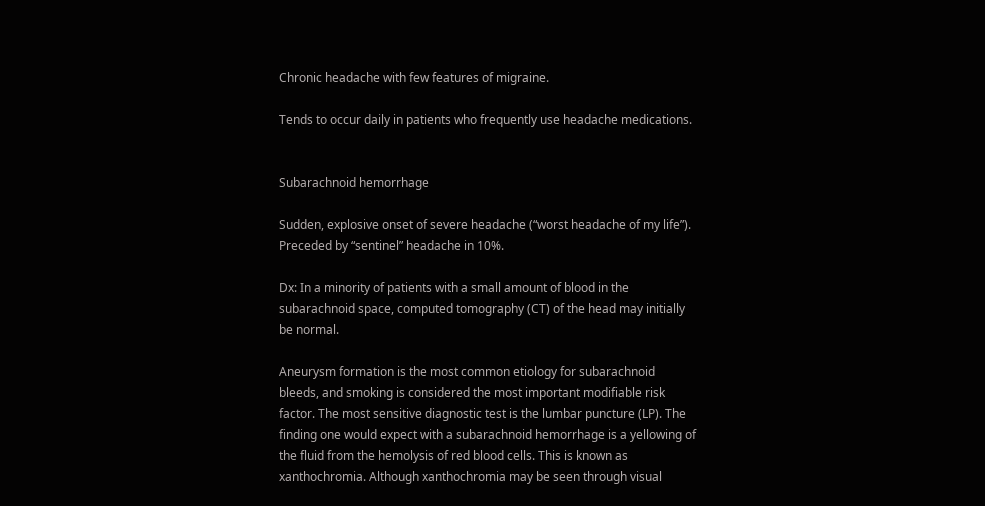Chronic headache with few features of migraine.

Tends to occur daily in patients who frequently use headache medications.


Subarachnoid hemorrhage

Sudden, explosive onset of severe headache (“worst headache of my life”). Preceded by “sentinel” headache in 10%.

Dx: In a minority of patients with a small amount of blood in the subarachnoid space, computed tomography (CT) of the head may initially be normal.

Aneurysm formation is the most common etiology for subarachnoid bleeds, and smoking is considered the most important modifiable risk factor. The most sensitive diagnostic test is the lumbar puncture (LP). The finding one would expect with a subarachnoid hemorrhage is a yellowing of the fluid from the hemolysis of red blood cells. This is known as xanthochromia. Although xanthochromia may be seen through visual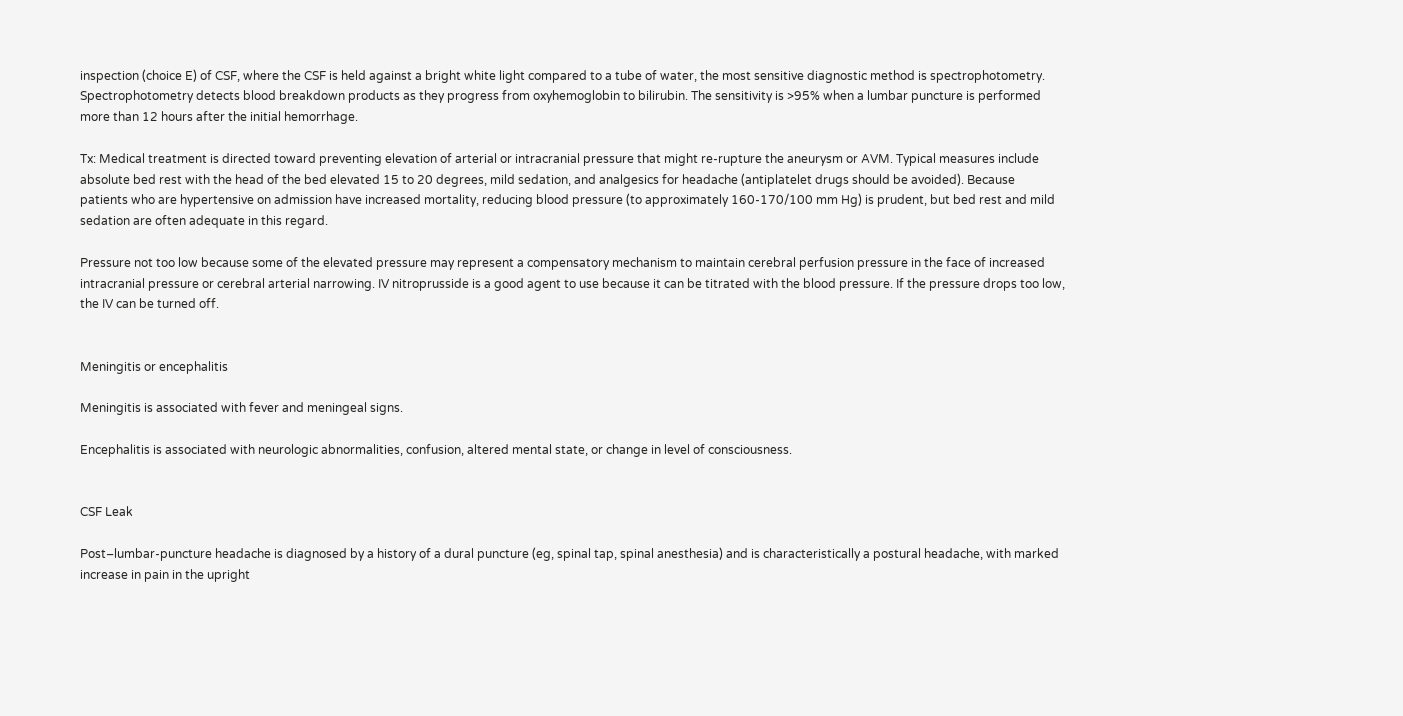inspection (choice E) of CSF, where the CSF is held against a bright white light compared to a tube of water, the most sensitive diagnostic method is spectrophotometry.  Spectrophotometry detects blood breakdown products as they progress from oxyhemoglobin to bilirubin. The sensitivity is >95% when a lumbar puncture is performed more than 12 hours after the initial hemorrhage.

Tx: Medical treatment is directed toward preventing elevation of arterial or intracranial pressure that might re-rupture the aneurysm or AVM. Typical measures include absolute bed rest with the head of the bed elevated 15 to 20 degrees, mild sedation, and analgesics for headache (antiplatelet drugs should be avoided). Because patients who are hypertensive on admission have increased mortality, reducing blood pressure (to approximately 160-170/100 mm Hg) is prudent, but bed rest and mild sedation are often adequate in this regard.

Pressure not too low because some of the elevated pressure may represent a compensatory mechanism to maintain cerebral perfusion pressure in the face of increased intracranial pressure or cerebral arterial narrowing. IV nitroprusside is a good agent to use because it can be titrated with the blood pressure. If the pressure drops too low, the IV can be turned off.


Meningitis or encephalitis

Meningitis is associated with fever and meningeal signs.

Encephalitis is associated with neurologic abnormalities, confusion, altered mental state, or change in level of consciousness.


CSF Leak

Post–lumbar-puncture headache is diagnosed by a history of a dural puncture (eg, spinal tap, spinal anesthesia) and is characteristically a postural headache, with marked increase in pain in the upright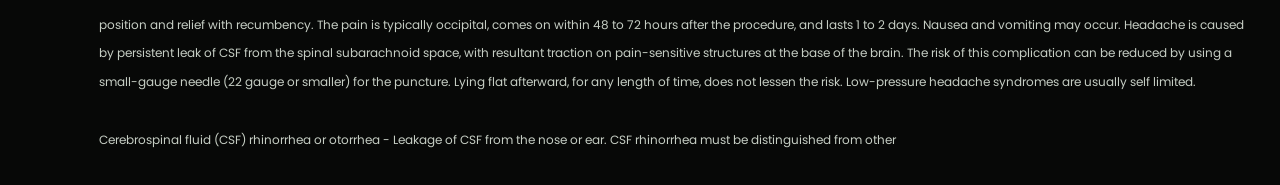position and relief with recumbency. The pain is typically occipital, comes on within 48 to 72 hours after the procedure, and lasts 1 to 2 days. Nausea and vomiting may occur. Headache is caused by persistent leak of CSF from the spinal subarachnoid space, with resultant traction on pain-sensitive structures at the base of the brain. The risk of this complication can be reduced by using a small-gauge needle (22 gauge or smaller) for the puncture. Lying flat afterward, for any length of time, does not lessen the risk. Low-pressure headache syndromes are usually self limited.

Cerebrospinal fluid (CSF) rhinorrhea or otorrhea - Leakage of CSF from the nose or ear. CSF rhinorrhea must be distinguished from other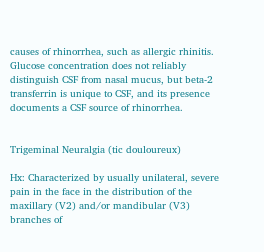causes of rhinorrhea, such as allergic rhinitis. Glucose concentration does not reliably distinguish CSF from nasal mucus, but beta-2 transferrin is unique to CSF, and its presence documents a CSF source of rhinorrhea.


Trigeminal Neuralgia (tic douloureux)

Hx: Characterized by usually unilateral, severe pain in the face in the distribution of the maxillary (V2) and/or mandibular (V3) branches of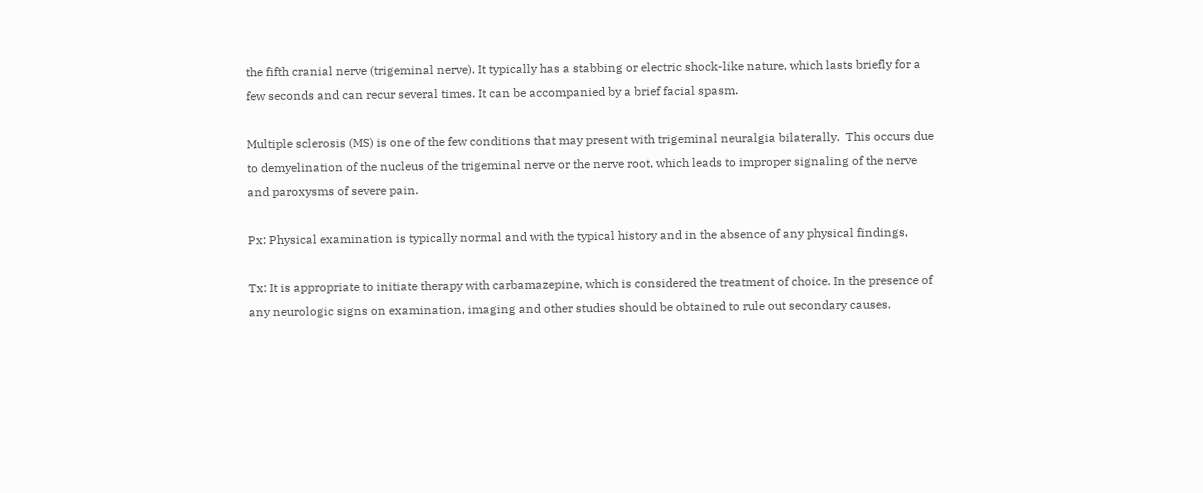the fifth cranial nerve (trigeminal nerve). It typically has a stabbing or electric shock-like nature, which lasts briefly for a few seconds and can recur several times. It can be accompanied by a brief facial spasm.

Multiple sclerosis (MS) is one of the few conditions that may present with trigeminal neuralgia bilaterally.  This occurs due to demyelination of the nucleus of the trigeminal nerve or the nerve root, which leads to improper signaling of the nerve and paroxysms of severe pain.

Px: Physical examination is typically normal and with the typical history and in the absence of any physical findings,

Tx: It is appropriate to initiate therapy with carbamazepine, which is considered the treatment of choice. In the presence of any neurologic signs on examination, imaging and other studies should be obtained to rule out secondary causes.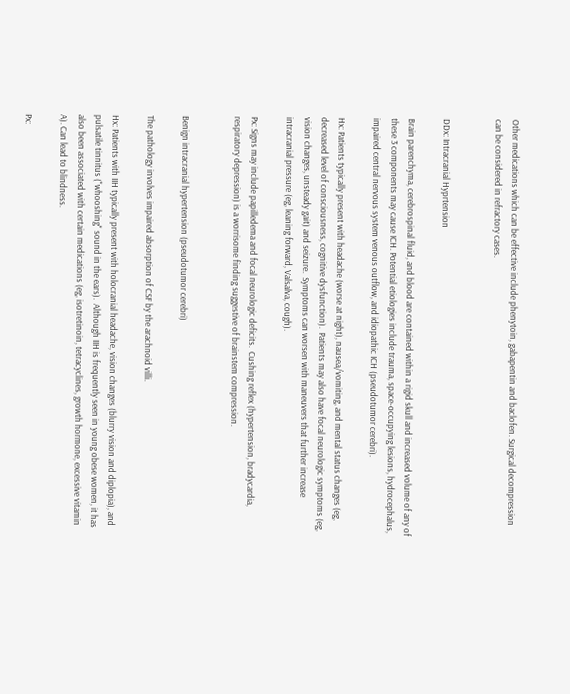Other medications which can be effective include phenytoin, gabapentin and baclofen. Surgical decompression can be considered in refractory cases.


DDx: Intracranial Hyprtension

Brain parenchyma, cerebrospinal fluid, and blood are contained within a rigid skull and increased volume of any of these 3 components may cause ICH. Potential etiologies include trauma, space-occupying lesions, hydrocephalus, impaired central nervous system venous outflow, and idiopathic ICH (pseudotumor cerebri).

Hx: Patients typically present with headache (worse at night), nausea/vomiting, and mental status changes (eg, decreased level of consciousness, cognitive dysfunction).  Patients may also have focal neurologic symptoms (eg, vision changes, unsteady gait) and seizure.  Symptoms can worsen with maneuvers that further increase intracranial pressure (eg, leaning forward, Valsalva, cough).

Px: Signs may include papilledema and focal neurologic deficits.  Cushing reflex (hypertension, bradycardia, respiratory depression) is a worrisome finding suggestive of brainstem compression.


Benign intracranial hypertension (pseudotumor cerebri)

The pathology involves impaired absorption of CSF by the arachnoid villi.

Hx: Patients with IIH typically present with holocranial headache, vision changes (blurry vision and diplopia), and pulsatile tinnitus ("whooshing" sound in the ears).  Although IIH is frequently seen in young obese women, it has also been associated with certain medications (eg, isotretinoin, tetracyclines, growth hormone, excessive vitamin A). Can lead to blindness.

Px: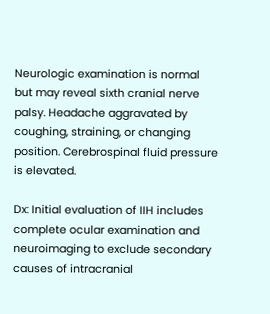Neurologic examination is normal but may reveal sixth cranial nerve palsy. Headache aggravated by coughing, straining, or changing position. Cerebrospinal fluid pressure is elevated.

Dx: Initial evaluation of IIH includes complete ocular examination and neuroimaging to exclude secondary causes of intracranial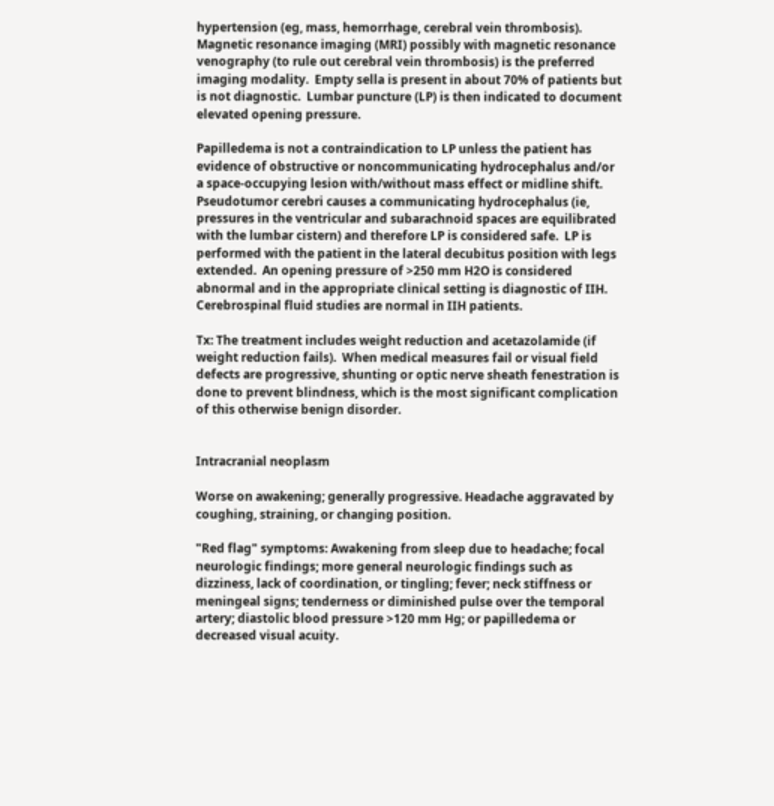hypertension (eg, mass, hemorrhage, cerebral vein thrombosis).  Magnetic resonance imaging (MRI) possibly with magnetic resonance venography (to rule out cerebral vein thrombosis) is the preferred imaging modality.  Empty sella is present in about 70% of patients but is not diagnostic.  Lumbar puncture (LP) is then indicated to document elevated opening pressure.

Papilledema is not a contraindication to LP unless the patient has evidence of obstructive or noncommunicating hydrocephalus and/or a space-occupying lesion with/without mass effect or midline shift.  Pseudotumor cerebri causes a communicating hydrocephalus (ie, pressures in the ventricular and subarachnoid spaces are equilibrated with the lumbar cistern) and therefore LP is considered safe.  LP is performed with the patient in the lateral decubitus position with legs extended.  An opening pressure of >250 mm H2O is considered abnormal and in the appropriate clinical setting is diagnostic of IIH.  Cerebrospinal fluid studies are normal in IIH patients.

Tx: The treatment includes weight reduction and acetazolamide (if weight reduction fails).  When medical measures fail or visual field defects are progressive, shunting or optic nerve sheath fenestration is done to prevent blindness, which is the most significant complication of this otherwise benign disorder.


Intracranial neoplasm

Worse on awakening; generally progressive. Headache aggravated by coughing, straining, or changing position.

"Red flag" symptoms: Awakening from sleep due to headache; focal neurologic findings; more general neurologic findings such as dizziness, lack of coordination, or tingling; fever; neck stiffness or meningeal signs; tenderness or diminished pulse over the temporal artery; diastolic blood pressure >120 mm Hg; or papilledema or decreased visual acuity.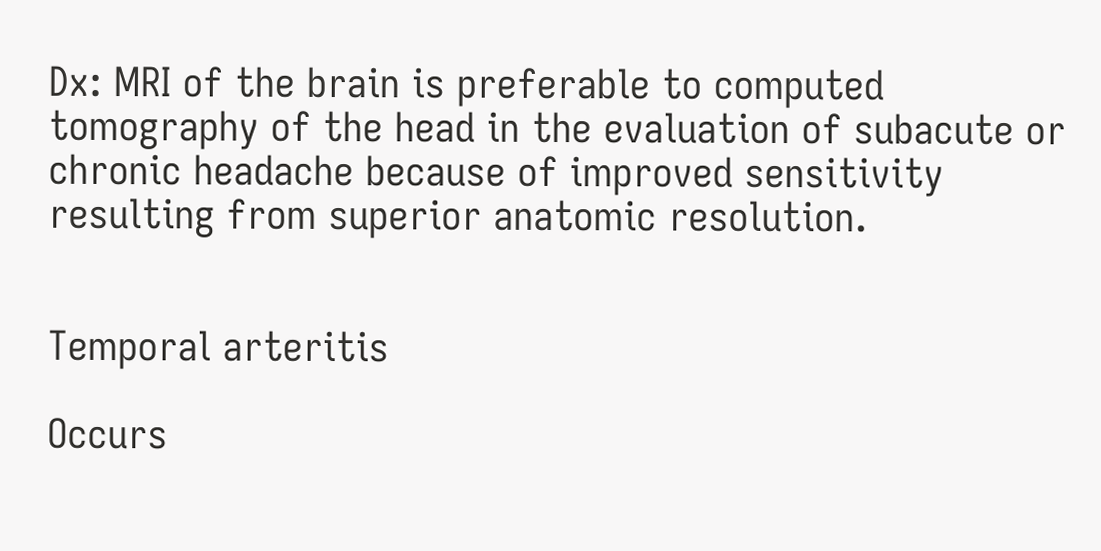Dx: MRI of the brain is preferable to computed tomography of the head in the evaluation of subacute or chronic headache because of improved sensitivity resulting from superior anatomic resolution.


Temporal arteritis

Occurs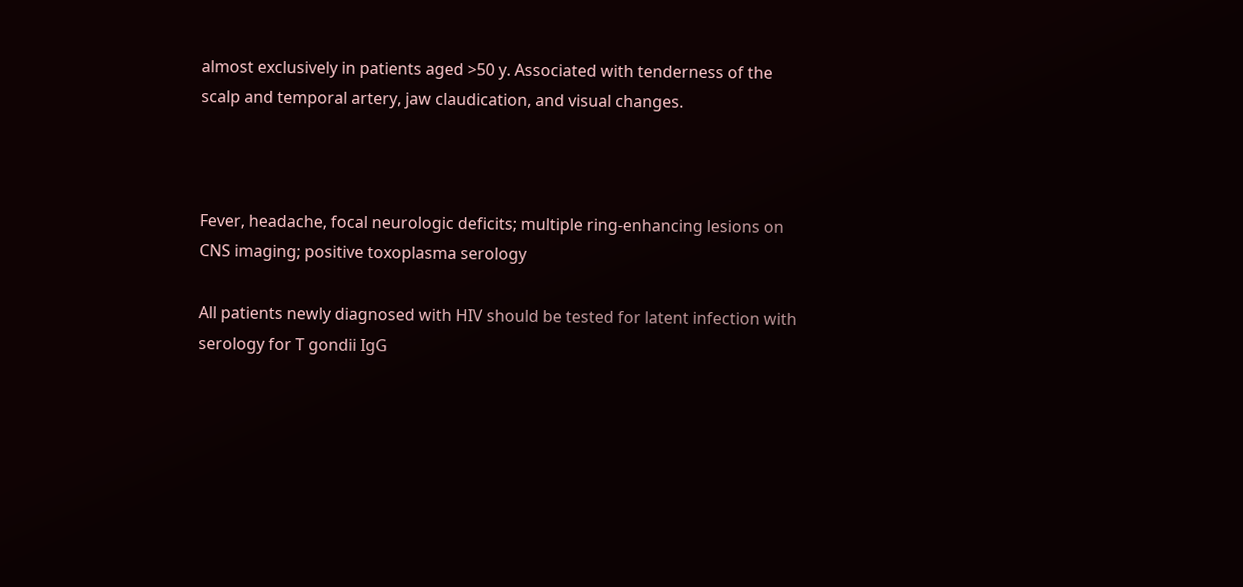almost exclusively in patients aged >50 y. Associated with tenderness of the scalp and temporal artery, jaw claudication, and visual changes.



Fever, headache, focal neurologic deficits; multiple ring-enhancing lesions on CNS imaging; positive toxoplasma serology

All patients newly diagnosed with HIV should be tested for latent infection with serology for T gondii IgG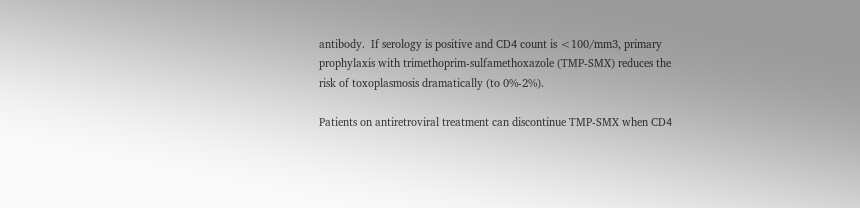antibody.  If serology is positive and CD4 count is <100/mm3, primary prophylaxis with trimethoprim-sulfamethoxazole (TMP-SMX) reduces the risk of toxoplasmosis dramatically (to 0%-2%).

Patients on antiretroviral treatment can discontinue TMP-SMX when CD4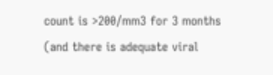count is >200/mm3 for 3 months (and there is adequate viral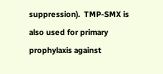suppression).  TMP-SMX is also used for primary prophylaxis against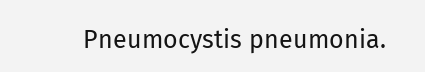Pneumocystis pneumonia.